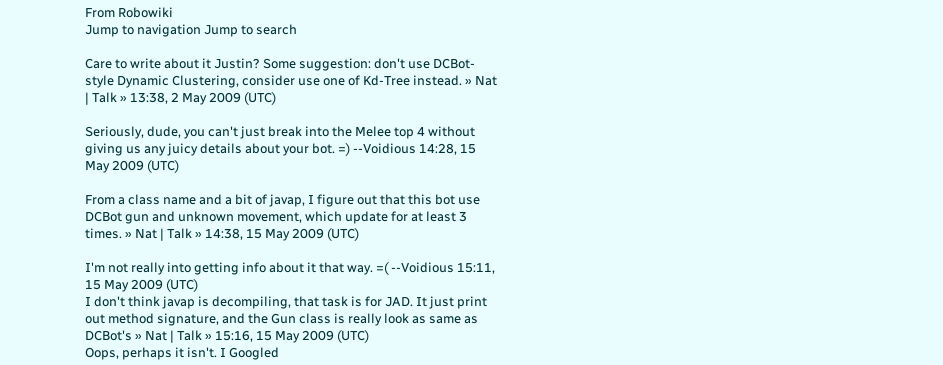From Robowiki
Jump to navigation Jump to search

Care to write about it Justin? Some suggestion: don't use DCBot-style Dynamic Clustering, consider use one of Kd-Tree instead. » Nat | Talk » 13:38, 2 May 2009 (UTC)

Seriously, dude, you can't just break into the Melee top 4 without giving us any juicy details about your bot. =) --Voidious 14:28, 15 May 2009 (UTC)

From a class name and a bit of javap, I figure out that this bot use DCBot gun and unknown movement, which update for at least 3 times. » Nat | Talk » 14:38, 15 May 2009 (UTC)

I'm not really into getting info about it that way. =( --Voidious 15:11, 15 May 2009 (UTC)
I don't think javap is decompiling, that task is for JAD. It just print out method signature, and the Gun class is really look as same as DCBot's » Nat | Talk » 15:16, 15 May 2009 (UTC)
Oops, perhaps it isn't. I Googled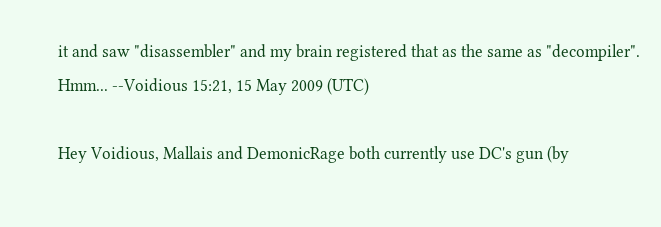it and saw "disassembler" and my brain registered that as the same as "decompiler". Hmm... --Voidious 15:21, 15 May 2009 (UTC)

Hey Voidious, Mallais and DemonicRage both currently use DC's gun (by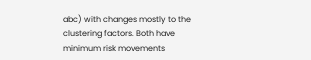abc) with changes mostly to the clustering factors. Both have minimum risk movements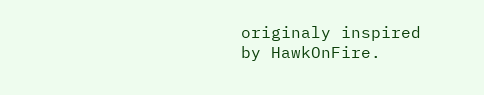originaly inspired by HawkOnFire.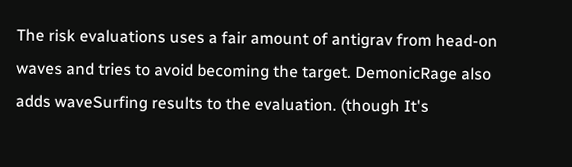The risk evaluations uses a fair amount of antigrav from head-on waves and tries to avoid becoming the target. DemonicRage also adds waveSurfing results to the evaluation. (though It's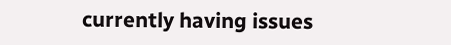currently having issues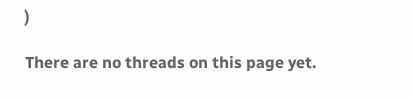)

There are no threads on this page yet.